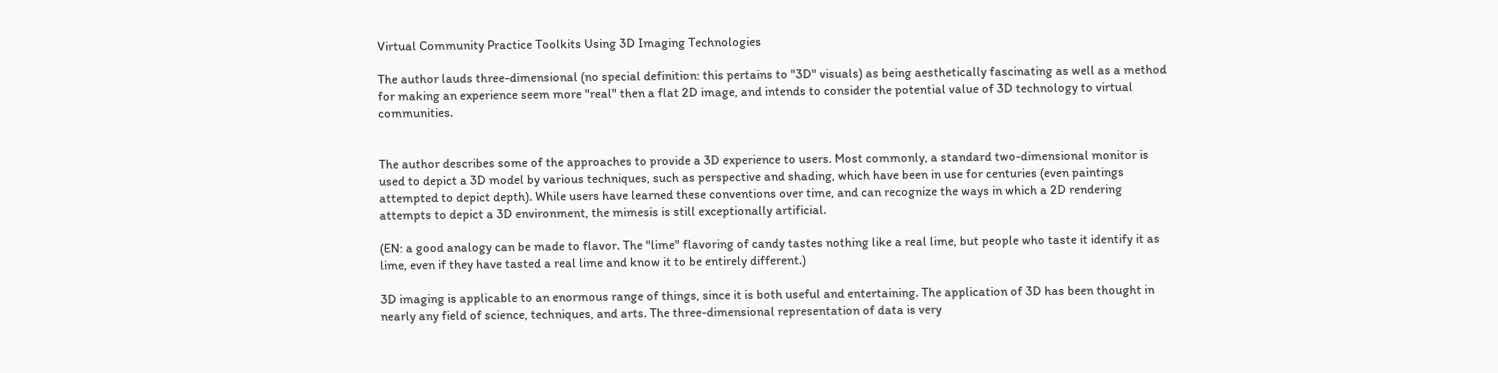Virtual Community Practice Toolkits Using 3D Imaging Technologies

The author lauds three-dimensional (no special definition: this pertains to "3D" visuals) as being aesthetically fascinating as well as a method for making an experience seem more "real" then a flat 2D image, and intends to consider the potential value of 3D technology to virtual communities.


The author describes some of the approaches to provide a 3D experience to users. Most commonly, a standard two-dimensional monitor is used to depict a 3D model by various techniques, such as perspective and shading, which have been in use for centuries (even paintings attempted to depict depth). While users have learned these conventions over time, and can recognize the ways in which a 2D rendering attempts to depict a 3D environment, the mimesis is still exceptionally artificial.

(EN: a good analogy can be made to flavor. The "lime" flavoring of candy tastes nothing like a real lime, but people who taste it identify it as lime, even if they have tasted a real lime and know it to be entirely different.)

3D imaging is applicable to an enormous range of things, since it is both useful and entertaining. The application of 3D has been thought in nearly any field of science, techniques, and arts. The three-dimensional representation of data is very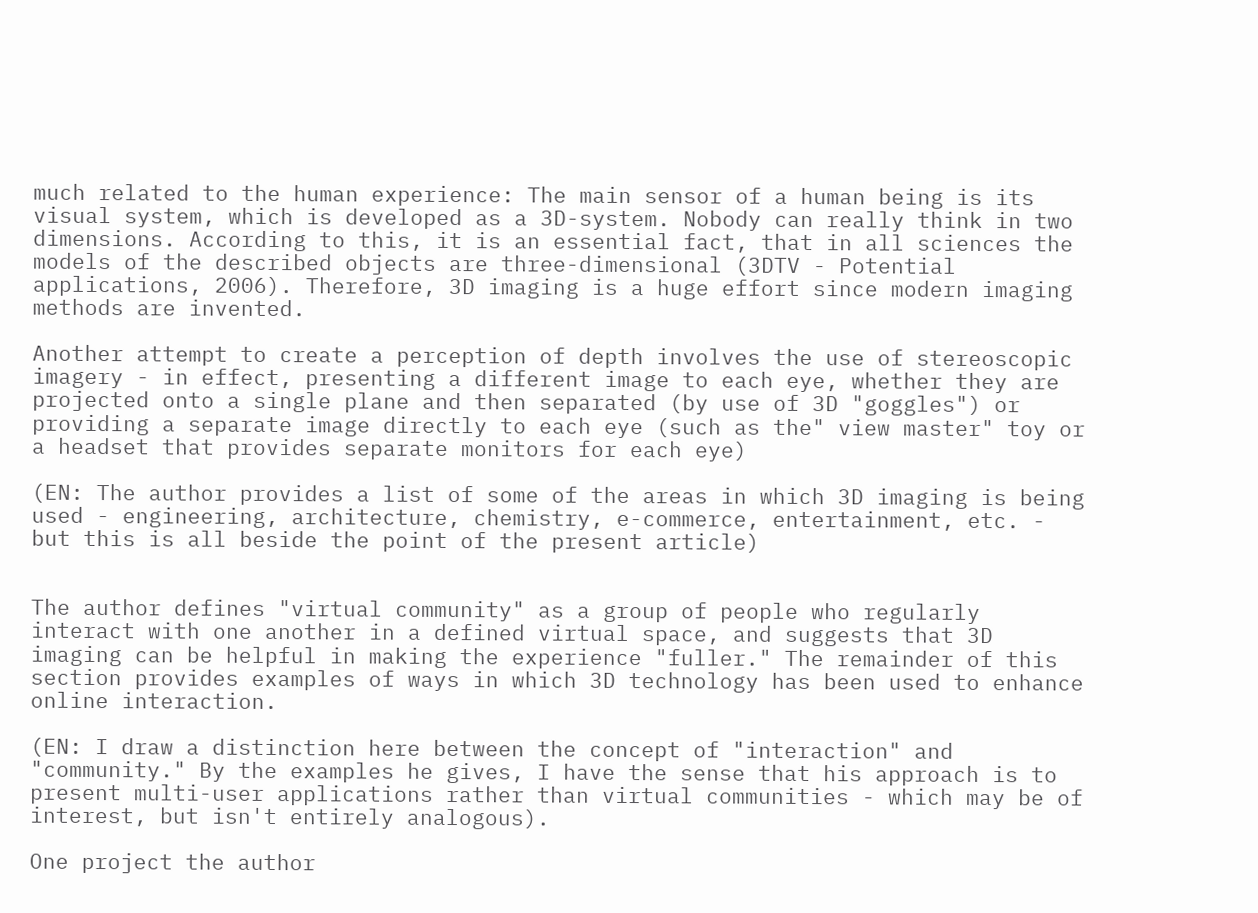much related to the human experience: The main sensor of a human being is its visual system, which is developed as a 3D-system. Nobody can really think in two dimensions. According to this, it is an essential fact, that in all sciences the models of the described objects are three-dimensional (3DTV - Potential applications, 2006). Therefore, 3D imaging is a huge effort since modern imaging methods are invented.

Another attempt to create a perception of depth involves the use of stereoscopic imagery - in effect, presenting a different image to each eye, whether they are projected onto a single plane and then separated (by use of 3D "goggles") or providing a separate image directly to each eye (such as the" view master" toy or a headset that provides separate monitors for each eye)

(EN: The author provides a list of some of the areas in which 3D imaging is being used - engineering, architecture, chemistry, e-commerce, entertainment, etc. - but this is all beside the point of the present article)


The author defines "virtual community" as a group of people who regularly interact with one another in a defined virtual space, and suggests that 3D imaging can be helpful in making the experience "fuller." The remainder of this section provides examples of ways in which 3D technology has been used to enhance online interaction.

(EN: I draw a distinction here between the concept of "interaction" and "community." By the examples he gives, I have the sense that his approach is to present multi-user applications rather than virtual communities - which may be of interest, but isn't entirely analogous).

One project the author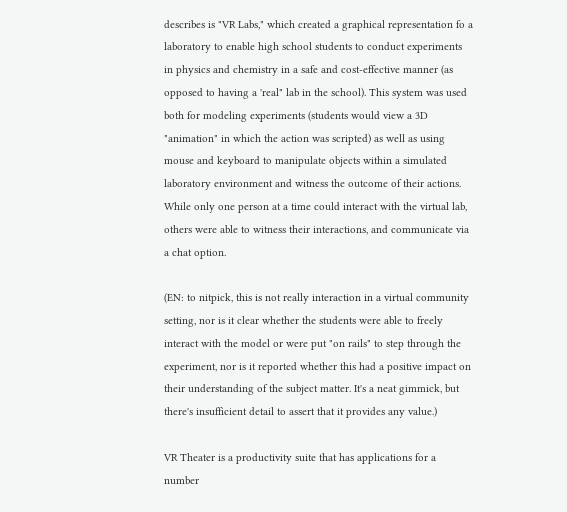describes is "VR Labs," which created a graphical representation fo a laboratory to enable high school students to conduct experiments in physics and chemistry in a safe and cost-effective manner (as opposed to having a 'real" lab in the school). This system was used both for modeling experiments (students would view a 3D "animation" in which the action was scripted) as well as using mouse and keyboard to manipulate objects within a simulated laboratory environment and witness the outcome of their actions. While only one person at a time could interact with the virtual lab, others were able to witness their interactions, and communicate via a chat option.

(EN: to nitpick, this is not really interaction in a virtual community setting, nor is it clear whether the students were able to freely interact with the model or were put "on rails" to step through the experiment, nor is it reported whether this had a positive impact on their understanding of the subject matter. It's a neat gimmick, but there's insufficient detail to assert that it provides any value.)

VR Theater is a productivity suite that has applications for a number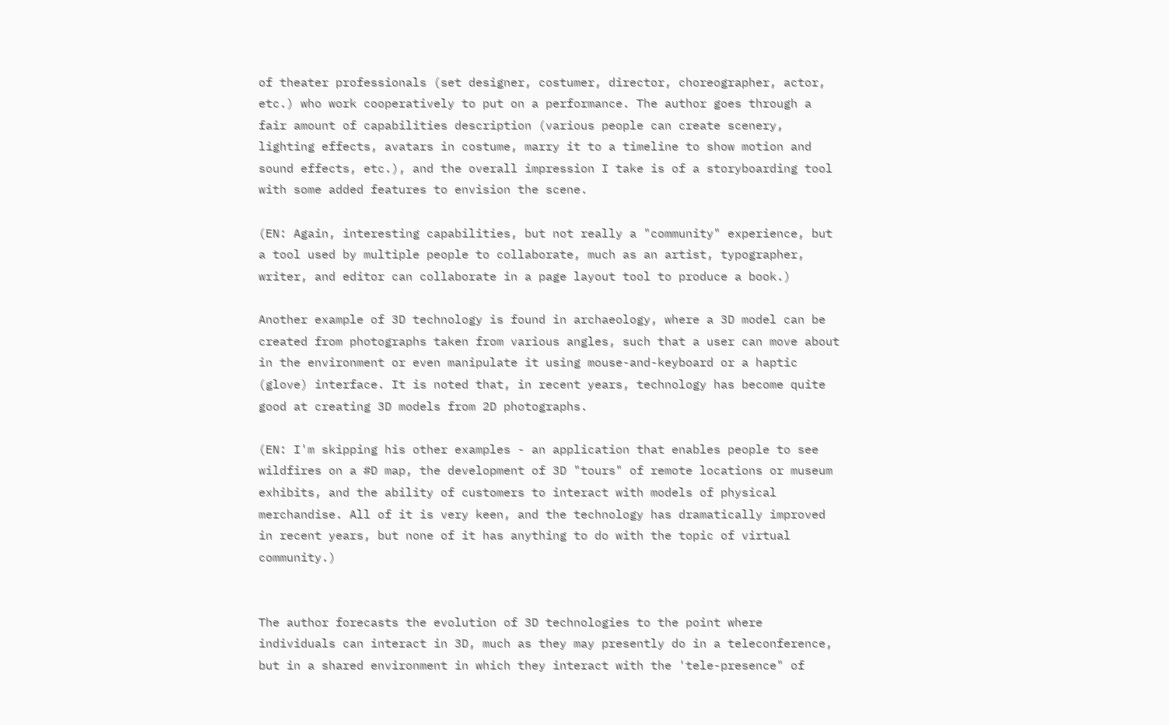of theater professionals (set designer, costumer, director, choreographer, actor, etc.) who work cooperatively to put on a performance. The author goes through a fair amount of capabilities description (various people can create scenery, lighting effects, avatars in costume, marry it to a timeline to show motion and sound effects, etc.), and the overall impression I take is of a storyboarding tool with some added features to envision the scene.

(EN: Again, interesting capabilities, but not really a "community" experience, but a tool used by multiple people to collaborate, much as an artist, typographer, writer, and editor can collaborate in a page layout tool to produce a book.)

Another example of 3D technology is found in archaeology, where a 3D model can be created from photographs taken from various angles, such that a user can move about in the environment or even manipulate it using mouse-and-keyboard or a haptic (glove) interface. It is noted that, in recent years, technology has become quite good at creating 3D models from 2D photographs.

(EN: I'm skipping his other examples - an application that enables people to see wildfires on a #D map, the development of 3D "tours" of remote locations or museum exhibits, and the ability of customers to interact with models of physical merchandise. All of it is very keen, and the technology has dramatically improved in recent years, but none of it has anything to do with the topic of virtual community.)


The author forecasts the evolution of 3D technologies to the point where individuals can interact in 3D, much as they may presently do in a teleconference, but in a shared environment in which they interact with the 'tele-presence" of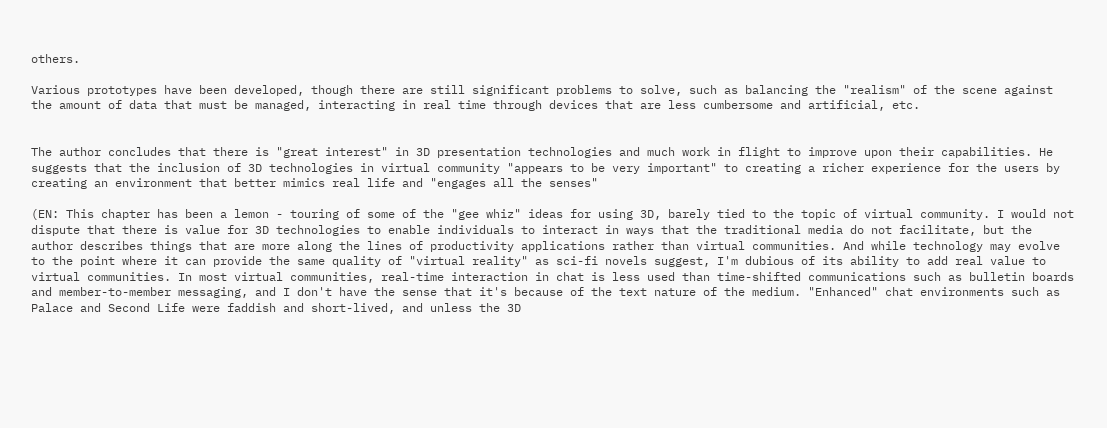others.

Various prototypes have been developed, though there are still significant problems to solve, such as balancing the "realism" of the scene against the amount of data that must be managed, interacting in real time through devices that are less cumbersome and artificial, etc.


The author concludes that there is "great interest" in 3D presentation technologies and much work in flight to improve upon their capabilities. He suggests that the inclusion of 3D technologies in virtual community "appears to be very important" to creating a richer experience for the users by creating an environment that better mimics real life and "engages all the senses"

(EN: This chapter has been a lemon - touring of some of the "gee whiz" ideas for using 3D, barely tied to the topic of virtual community. I would not dispute that there is value for 3D technologies to enable individuals to interact in ways that the traditional media do not facilitate, but the author describes things that are more along the lines of productivity applications rather than virtual communities. And while technology may evolve to the point where it can provide the same quality of "virtual reality" as sci-fi novels suggest, I'm dubious of its ability to add real value to virtual communities. In most virtual communities, real-time interaction in chat is less used than time-shifted communications such as bulletin boards and member-to-member messaging, and I don't have the sense that it's because of the text nature of the medium. "Enhanced" chat environments such as Palace and Second Life were faddish and short-lived, and unless the 3D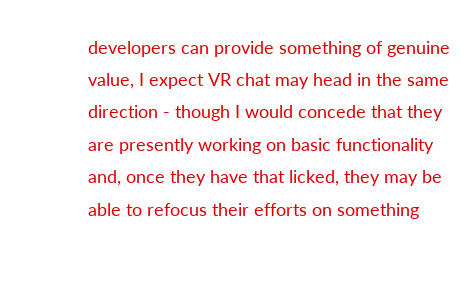developers can provide something of genuine value, I expect VR chat may head in the same direction - though I would concede that they are presently working on basic functionality and, once they have that licked, they may be able to refocus their efforts on something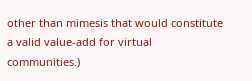other than mimesis that would constitute a valid value-add for virtual communities.)